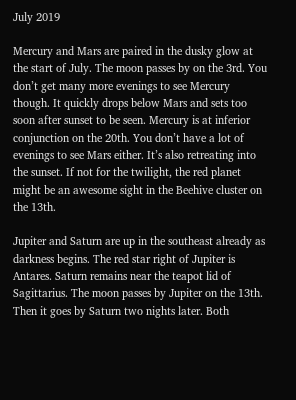July 2019

Mercury and Mars are paired in the dusky glow at the start of July. The moon passes by on the 3rd. You don’t get many more evenings to see Mercury though. It quickly drops below Mars and sets too soon after sunset to be seen. Mercury is at inferior conjunction on the 20th. You don’t have a lot of evenings to see Mars either. It’s also retreating into the sunset. If not for the twilight, the red planet might be an awesome sight in the Beehive cluster on the 13th.

Jupiter and Saturn are up in the southeast already as darkness begins. The red star right of Jupiter is Antares. Saturn remains near the teapot lid of Sagittarius. The moon passes by Jupiter on the 13th. Then it goes by Saturn two nights later. Both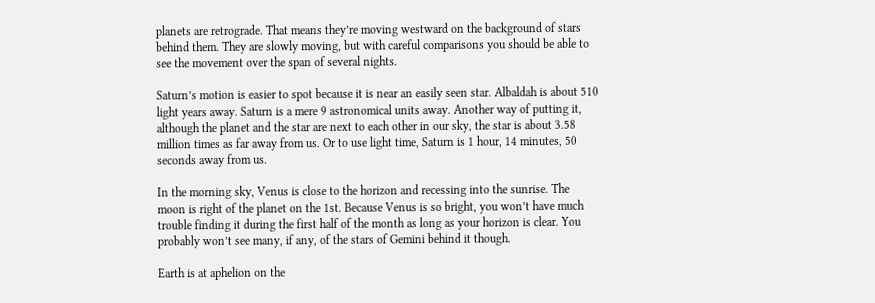planets are retrograde. That means they’re moving westward on the background of stars behind them. They are slowly moving, but with careful comparisons you should be able to see the movement over the span of several nights.

Saturn’s motion is easier to spot because it is near an easily seen star. Albaldah is about 510 light years away. Saturn is a mere 9 astronomical units away. Another way of putting it, although the planet and the star are next to each other in our sky, the star is about 3.58 million times as far away from us. Or to use light time, Saturn is 1 hour, 14 minutes, 50 seconds away from us.

In the morning sky, Venus is close to the horizon and recessing into the sunrise. The moon is right of the planet on the 1st. Because Venus is so bright, you won’t have much trouble finding it during the first half of the month as long as your horizon is clear. You probably won’t see many, if any, of the stars of Gemini behind it though.

Earth is at aphelion on the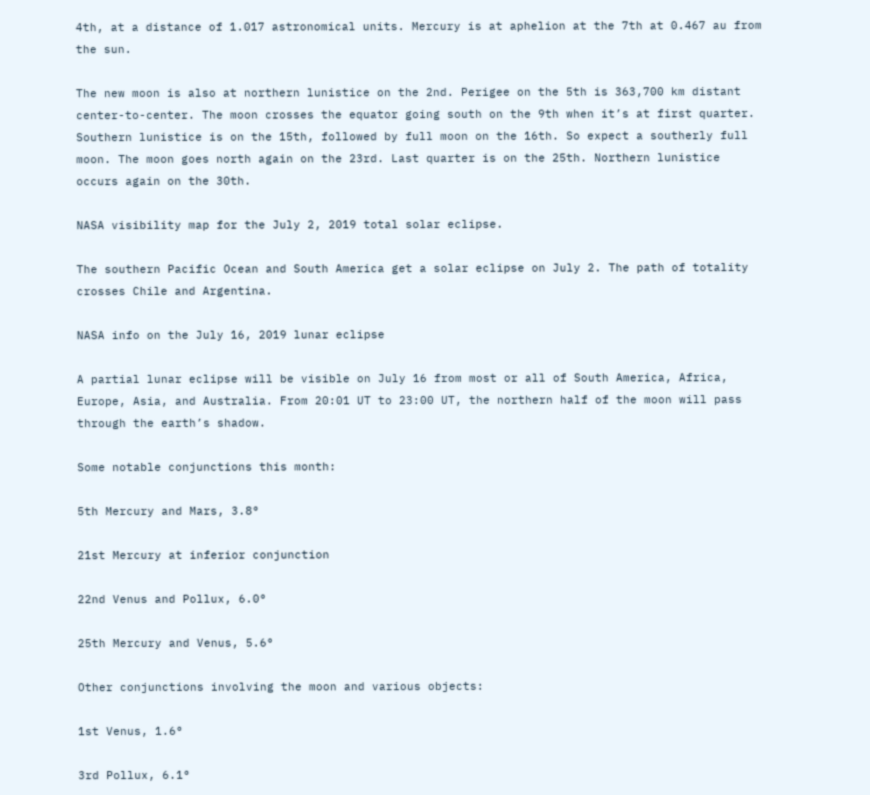4th, at a distance of 1.017 astronomical units. Mercury is at aphelion at the 7th at 0.467 au from the sun.

The new moon is also at northern lunistice on the 2nd. Perigee on the 5th is 363,700 km distant center-to-center. The moon crosses the equator going south on the 9th when it’s at first quarter. Southern lunistice is on the 15th, followed by full moon on the 16th. So expect a southerly full moon. The moon goes north again on the 23rd. Last quarter is on the 25th. Northern lunistice occurs again on the 30th.

NASA visibility map for the July 2, 2019 total solar eclipse.

The southern Pacific Ocean and South America get a solar eclipse on July 2. The path of totality crosses Chile and Argentina.

NASA info on the July 16, 2019 lunar eclipse

A partial lunar eclipse will be visible on July 16 from most or all of South America, Africa, Europe, Asia, and Australia. From 20:01 UT to 23:00 UT, the northern half of the moon will pass through the earth’s shadow.

Some notable conjunctions this month:

5th Mercury and Mars, 3.8°

21st Mercury at inferior conjunction

22nd Venus and Pollux, 6.0°

25th Mercury and Venus, 5.6°

Other conjunctions involving the moon and various objects:

1st Venus, 1.6°

3rd Pollux, 6.1°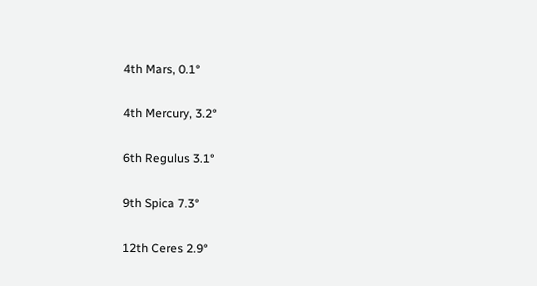4th Mars, 0.1°

4th Mercury, 3.2°

6th Regulus 3.1°

9th Spica 7.3°

12th Ceres 2.9°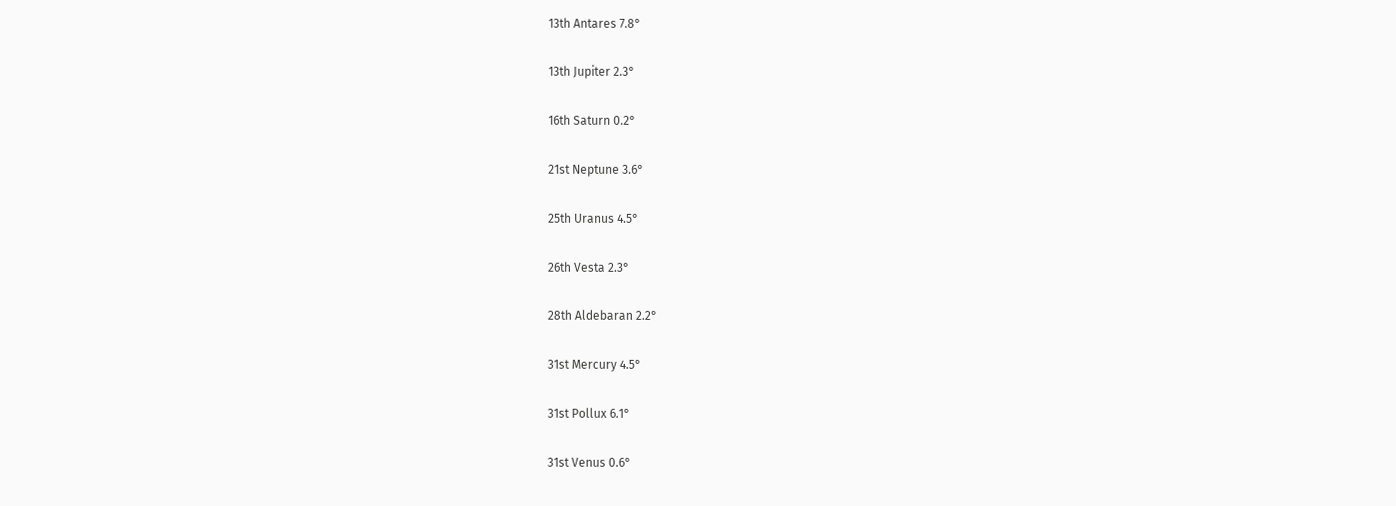13th Antares 7.8°

13th Jupiter 2.3°

16th Saturn 0.2°

21st Neptune 3.6°

25th Uranus 4.5°

26th Vesta 2.3°

28th Aldebaran 2.2°

31st Mercury 4.5°

31st Pollux 6.1°

31st Venus 0.6°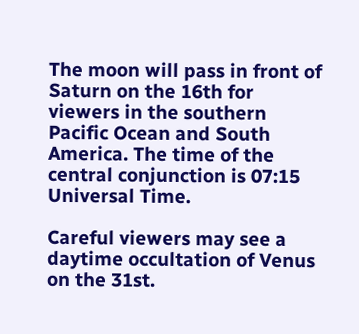The moon will pass in front of Saturn on the 16th for viewers in the southern Pacific Ocean and South America. The time of the central conjunction is 07:15 Universal Time.

Careful viewers may see a daytime occultation of Venus on the 31st.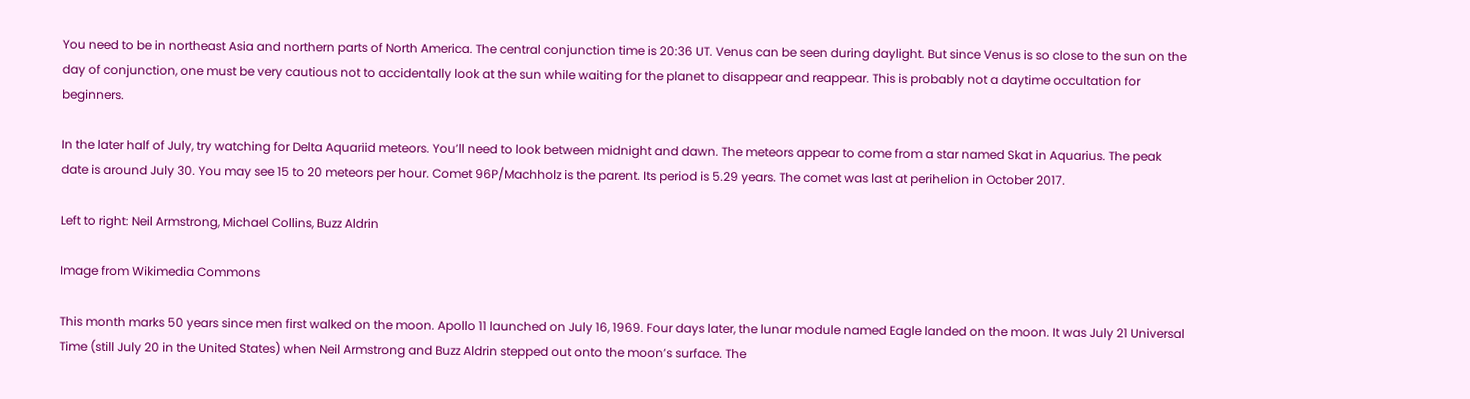You need to be in northeast Asia and northern parts of North America. The central conjunction time is 20:36 UT. Venus can be seen during daylight. But since Venus is so close to the sun on the day of conjunction, one must be very cautious not to accidentally look at the sun while waiting for the planet to disappear and reappear. This is probably not a daytime occultation for beginners.

In the later half of July, try watching for Delta Aquariid meteors. You’ll need to look between midnight and dawn. The meteors appear to come from a star named Skat in Aquarius. The peak date is around July 30. You may see 15 to 20 meteors per hour. Comet 96P/Machholz is the parent. Its period is 5.29 years. The comet was last at perihelion in October 2017.

Left to right: Neil Armstrong, Michael Collins, Buzz Aldrin

Image from Wikimedia Commons

This month marks 50 years since men first walked on the moon. Apollo 11 launched on July 16, 1969. Four days later, the lunar module named Eagle landed on the moon. It was July 21 Universal Time (still July 20 in the United States) when Neil Armstrong and Buzz Aldrin stepped out onto the moon’s surface. The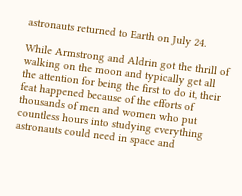astronauts returned to Earth on July 24.

While Armstrong and Aldrin got the thrill of walking on the moon and typically get all the attention for being the first to do it, their feat happened because of the efforts of thousands of men and women who put countless hours into studying everything astronauts could need in space and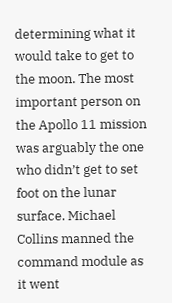determining what it would take to get to the moon. The most important person on the Apollo 11 mission was arguably the one who didn’t get to set foot on the lunar surface. Michael Collins manned the command module as it went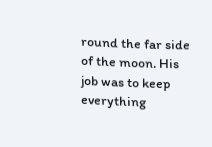round the far side of the moon. His job was to keep everything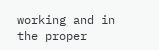working and in the proper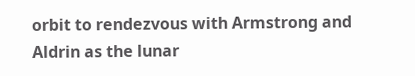orbit to rendezvous with Armstrong and Aldrin as the lunar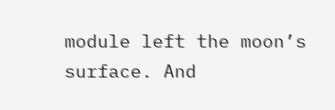module left the moon’s surface. And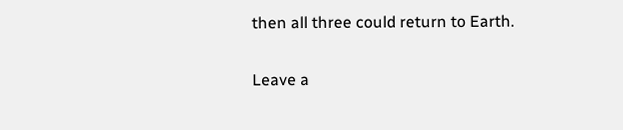then all three could return to Earth.

Leave a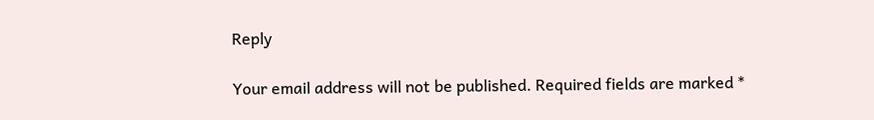Reply

Your email address will not be published. Required fields are marked *